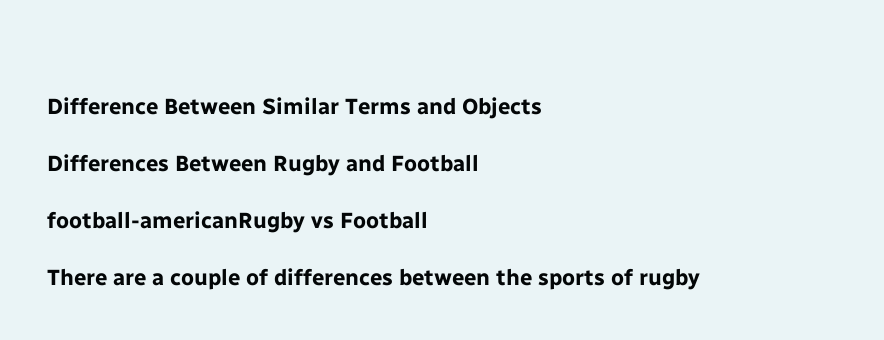Difference Between Similar Terms and Objects

Differences Between Rugby and Football

football-americanRugby vs Football

There are a couple of differences between the sports of rugby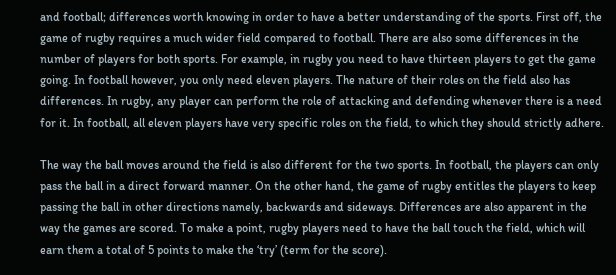and football; differences worth knowing in order to have a better understanding of the sports. First off, the game of rugby requires a much wider field compared to football. There are also some differences in the number of players for both sports. For example, in rugby you need to have thirteen players to get the game going. In football however, you only need eleven players. The nature of their roles on the field also has differences. In rugby, any player can perform the role of attacking and defending whenever there is a need for it. In football, all eleven players have very specific roles on the field, to which they should strictly adhere.

The way the ball moves around the field is also different for the two sports. In football, the players can only pass the ball in a direct forward manner. On the other hand, the game of rugby entitles the players to keep passing the ball in other directions namely, backwards and sideways. Differences are also apparent in the way the games are scored. To make a point, rugby players need to have the ball touch the field, which will earn them a total of 5 points to make the ‘try’ (term for the score).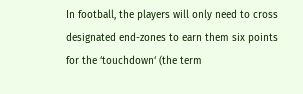In football, the players will only need to cross designated end-zones to earn them six points for the ‘touchdown‘ (the term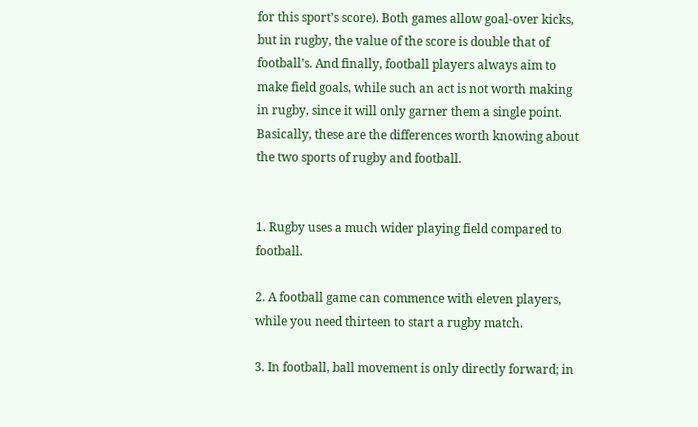for this sport’s score). Both games allow goal-over kicks, but in rugby, the value of the score is double that of football’s. And finally, football players always aim to make field goals, while such an act is not worth making in rugby, since it will only garner them a single point. Basically, these are the differences worth knowing about the two sports of rugby and football.


1. Rugby uses a much wider playing field compared to football.

2. A football game can commence with eleven players, while you need thirteen to start a rugby match.

3. In football, ball movement is only directly forward; in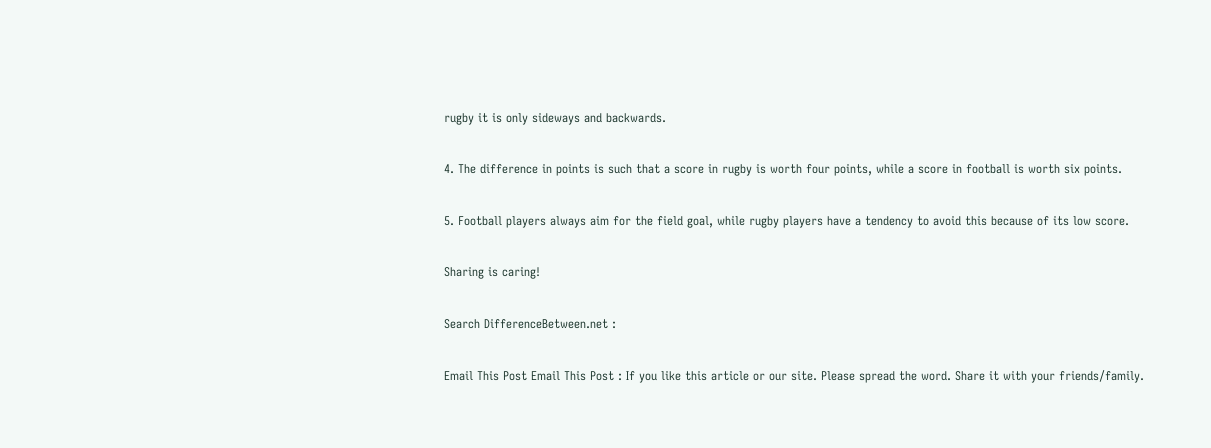rugby it is only sideways and backwards.

4. The difference in points is such that a score in rugby is worth four points, while a score in football is worth six points.

5. Football players always aim for the field goal, while rugby players have a tendency to avoid this because of its low score.

Sharing is caring!

Search DifferenceBetween.net :

Email This Post Email This Post : If you like this article or our site. Please spread the word. Share it with your friends/family.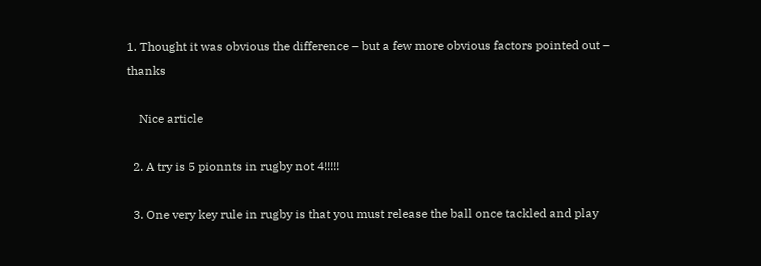1. Thought it was obvious the difference – but a few more obvious factors pointed out – thanks

    Nice article

  2. A try is 5 pionnts in rugby not 4!!!!!

  3. One very key rule in rugby is that you must release the ball once tackled and play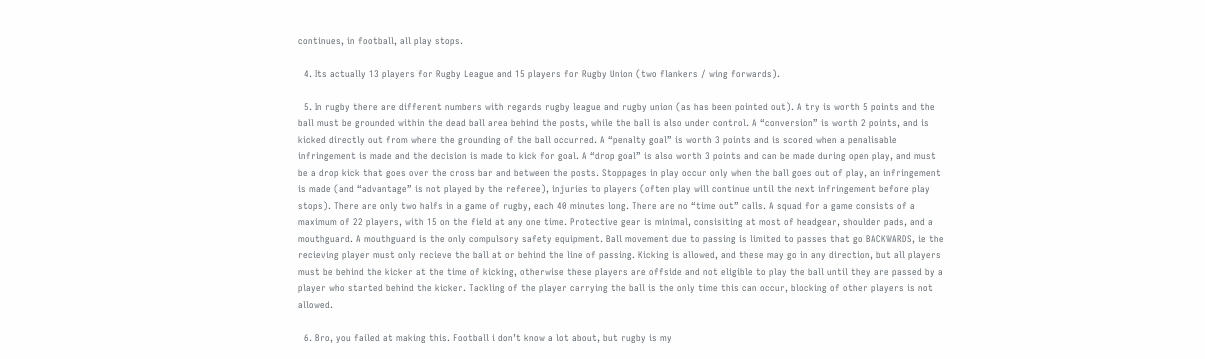continues, in football, all play stops.

  4. Its actually 13 players for Rugby League and 15 players for Rugby Union (two flankers / wing forwards).

  5. In rugby there are different numbers with regards rugby league and rugby union (as has been pointed out). A try is worth 5 points and the ball must be grounded within the dead ball area behind the posts, while the ball is also under control. A “conversion” is worth 2 points, and is kicked directly out from where the grounding of the ball occurred. A “penalty goal” is worth 3 points and is scored when a penalisable infringement is made and the decision is made to kick for goal. A “drop goal” is also worth 3 points and can be made during open play, and must be a drop kick that goes over the cross bar and between the posts. Stoppages in play occur only when the ball goes out of play, an infringement is made (and “advantage” is not played by the referee), injuries to players (often play will continue until the next infringement before play stops). There are only two halfs in a game of rugby, each 40 minutes long. There are no “time out” calls. A squad for a game consists of a maximum of 22 players, with 15 on the field at any one time. Protective gear is minimal, consisiting at most of headgear, shoulder pads, and a mouthguard. A mouthguard is the only compulsory safety equipment. Ball movement due to passing is limited to passes that go BACKWARDS, ie the recieving player must only recieve the ball at or behind the line of passing. Kicking is allowed, and these may go in any direction, but all players must be behind the kicker at the time of kicking, otherwise these players are offside and not eligible to play the ball until they are passed by a player who started behind the kicker. Tackling of the player carrying the ball is the only time this can occur, blocking of other players is not allowed.

  6. Bro, you failed at making this. Football i don’t know a lot about, but rugby is my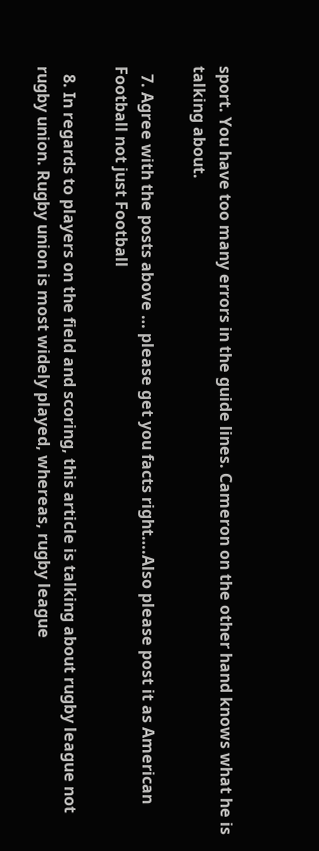sport. You have too many errors in the guide lines. Cameron on the other hand knows what he is talking about.

  7. Agree with the posts above … please get you facts right….Also please post it as American Football not just Football

  8. In regards to players on the field and scoring, this article is talking about rugby league not rugby union. Rugby union is most widely played, whereas, rugby league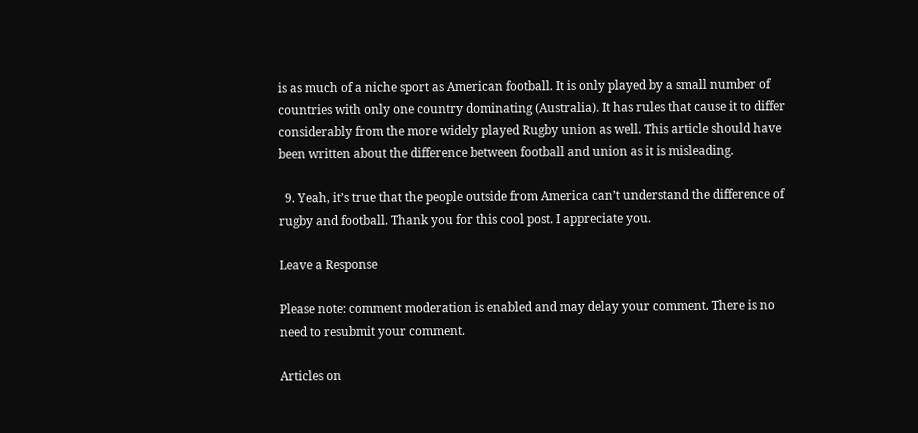is as much of a niche sport as American football. It is only played by a small number of countries with only one country dominating (Australia). It has rules that cause it to differ considerably from the more widely played Rugby union as well. This article should have been written about the difference between football and union as it is misleading.

  9. Yeah, it’s true that the people outside from America can’t understand the difference of rugby and football. Thank you for this cool post. I appreciate you.

Leave a Response

Please note: comment moderation is enabled and may delay your comment. There is no need to resubmit your comment.

Articles on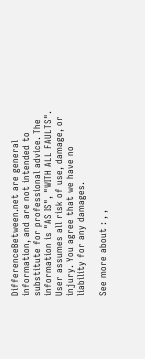DifferenceBetween.net are general information, and are not intended to substitute for professional advice. The information is "AS IS", "WITH ALL FAULTS". User assumes all risk of use, damage, or injury. You agree that we have no liability for any damages.

See more about : , ,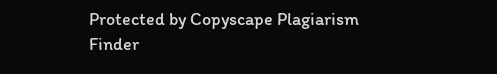Protected by Copyscape Plagiarism Finder